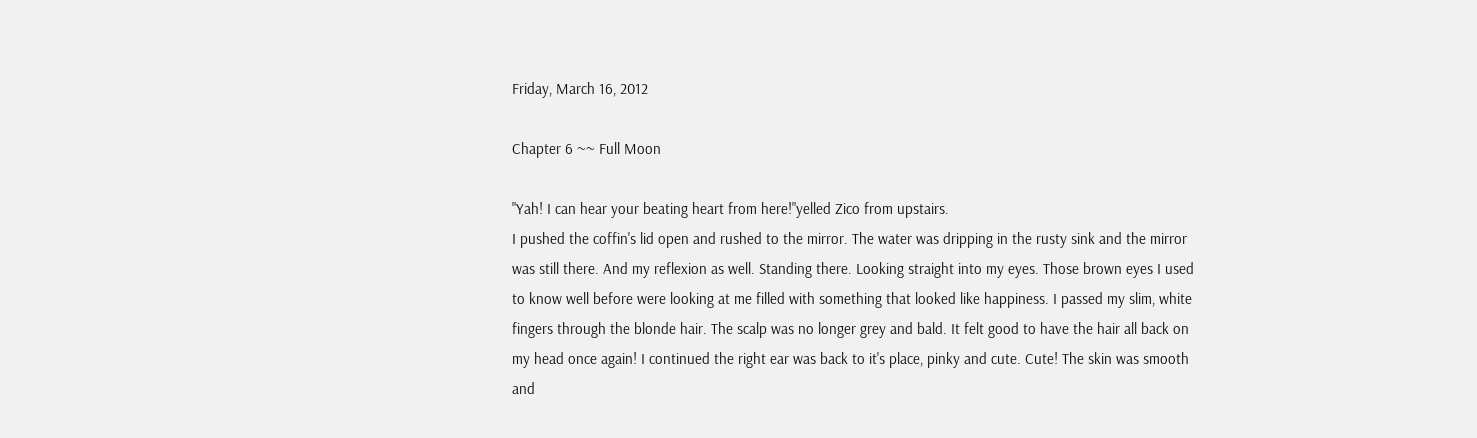Friday, March 16, 2012

Chapter 6 ~~ Full Moon

"Yah! I can hear your beating heart from here!"yelled Zico from upstairs.
I pushed the coffin's lid open and rushed to the mirror. The water was dripping in the rusty sink and the mirror was still there. And my reflexion as well. Standing there. Looking straight into my eyes. Those brown eyes I used to know well before were looking at me filled with something that looked like happiness. I passed my slim, white fingers through the blonde hair. The scalp was no longer grey and bald. It felt good to have the hair all back on my head once again! I continued the right ear was back to it's place, pinky and cute. Cute! The skin was smooth and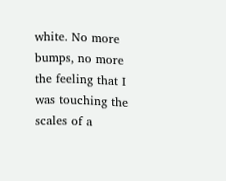white. No more bumps, no more the feeling that I was touching the scales of a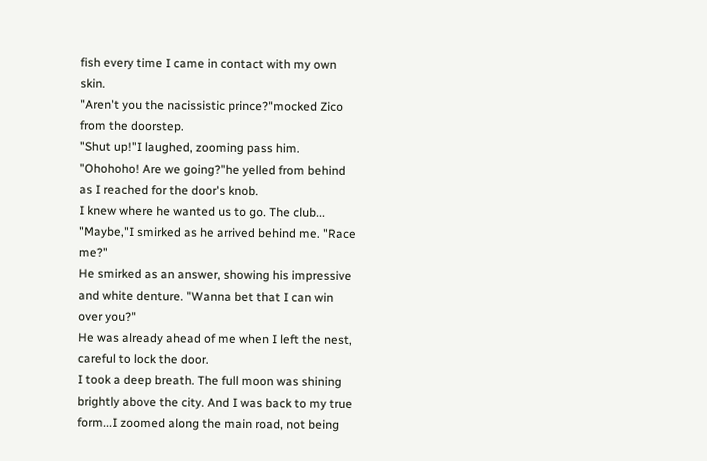fish every time I came in contact with my own skin.
"Aren't you the nacissistic prince?"mocked Zico from the doorstep.
"Shut up!"I laughed, zooming pass him.
"Ohohoho! Are we going?"he yelled from behind as I reached for the door's knob.
I knew where he wanted us to go. The club...
"Maybe,"I smirked as he arrived behind me. "Race me?"
He smirked as an answer, showing his impressive and white denture. "Wanna bet that I can win over you?"
He was already ahead of me when I left the nest, careful to lock the door.
I took a deep breath. The full moon was shining brightly above the city. And I was back to my true form...I zoomed along the main road, not being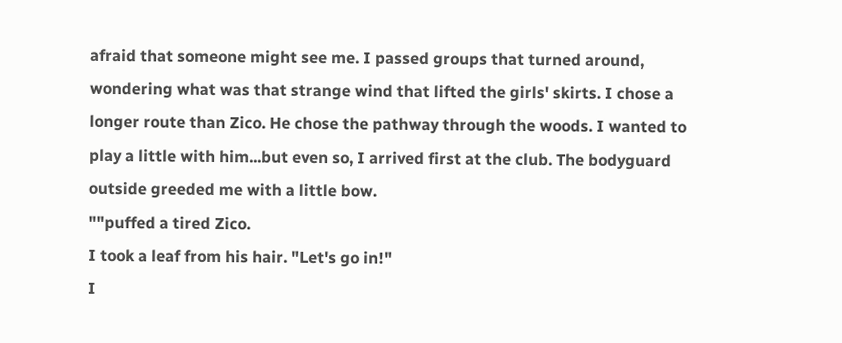afraid that someone might see me. I passed groups that turned around, wondering what was that strange wind that lifted the girls' skirts. I chose a longer route than Zico. He chose the pathway through the woods. I wanted to play a little with him...but even so, I arrived first at the club. The bodyguard outside greeded me with a little bow.
""puffed a tired Zico.
I took a leaf from his hair. "Let's go in!"
I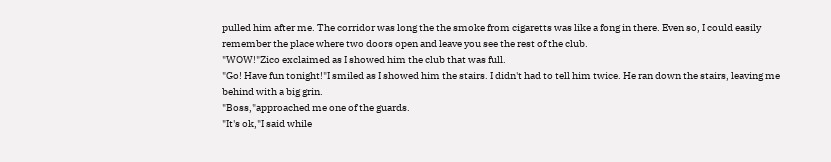pulled him after me. The corridor was long the the smoke from cigaretts was like a fong in there. Even so, I could easily remember the place where two doors open and leave you see the rest of the club.
"WOW!"Zico exclaimed as I showed him the club that was full.
"Go! Have fun tonight!"I smiled as I showed him the stairs. I didn't had to tell him twice. He ran down the stairs, leaving me behind with a big grin.
"Boss,"approached me one of the guards.
"It's ok,"I said while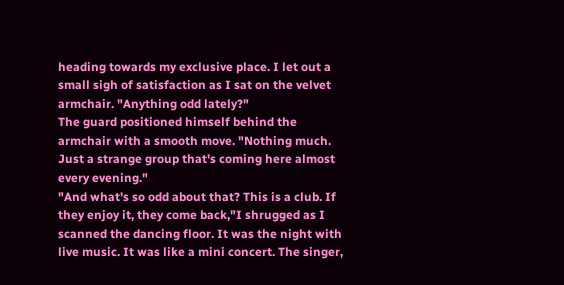heading towards my exclusive place. I let out a small sigh of satisfaction as I sat on the velvet armchair. "Anything odd lately?"
The guard positioned himself behind the armchair with a smooth move. "Nothing much. Just a strange group that's coming here almost every evening."
"And what's so odd about that? This is a club. If they enjoy it, they come back,"I shrugged as I scanned the dancing floor. It was the night with live music. It was like a mini concert. The singer,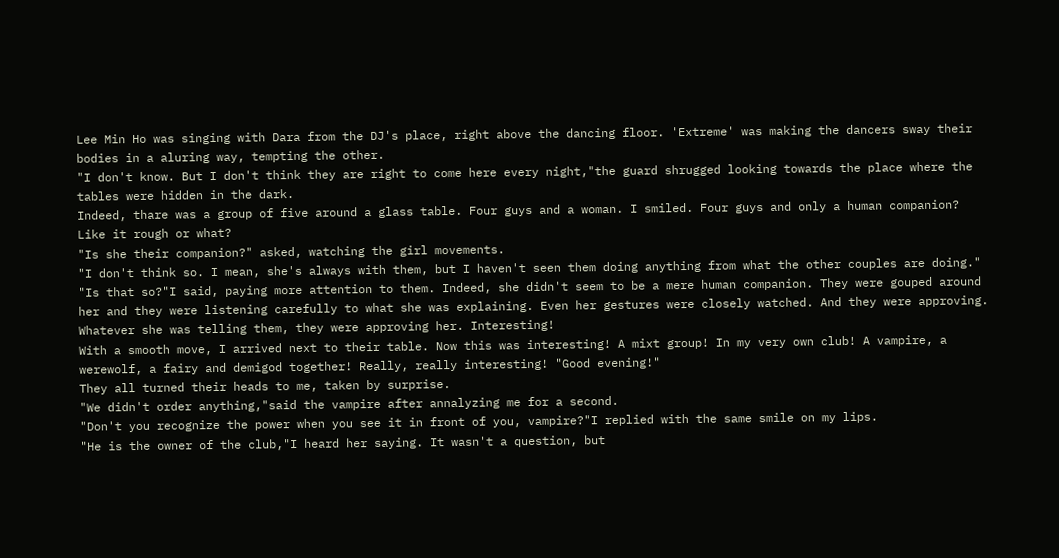Lee Min Ho was singing with Dara from the DJ's place, right above the dancing floor. 'Extreme' was making the dancers sway their bodies in a aluring way, tempting the other.
"I don't know. But I don't think they are right to come here every night,"the guard shrugged looking towards the place where the tables were hidden in the dark.
Indeed, thare was a group of five around a glass table. Four guys and a woman. I smiled. Four guys and only a human companion? Like it rough or what?
"Is she their companion?" asked, watching the girl movements.
"I don't think so. I mean, she's always with them, but I haven't seen them doing anything from what the other couples are doing."
"Is that so?"I said, paying more attention to them. Indeed, she didn't seem to be a mere human companion. They were gouped around her and they were listening carefully to what she was explaining. Even her gestures were closely watched. And they were approving. Whatever she was telling them, they were approving her. Interesting!
With a smooth move, I arrived next to their table. Now this was interesting! A mixt group! In my very own club! A vampire, a werewolf, a fairy and demigod together! Really, really interesting! "Good evening!"
They all turned their heads to me, taken by surprise.
"We didn't order anything,"said the vampire after annalyzing me for a second.
"Don't you recognize the power when you see it in front of you, vampire?"I replied with the same smile on my lips.
"He is the owner of the club,"I heard her saying. It wasn't a question, but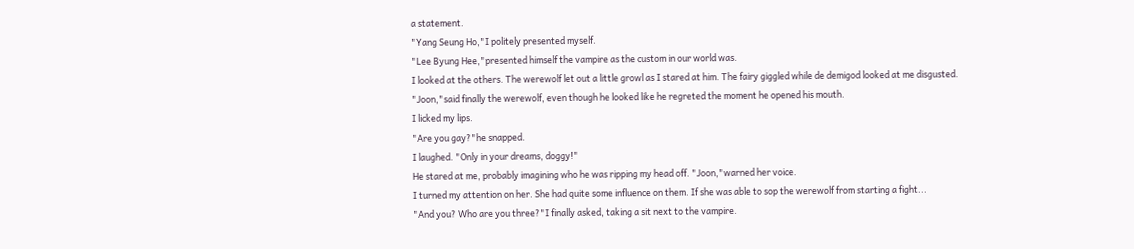a statement.
"Yang Seung Ho,"I politely presented myself.
"Lee Byung Hee,"presented himself the vampire as the custom in our world was.
I looked at the others. The werewolf let out a little growl as I stared at him. The fairy giggled while de demigod looked at me disgusted.
"Joon,"said finally the werewolf, even though he looked like he regreted the moment he opened his mouth.
I licked my lips.
"Are you gay?"he snapped.
I laughed. "Only in your dreams, doggy!"
He stared at me, probably imagining who he was ripping my head off. "Joon,"warned her voice.
I turned my attention on her. She had quite some influence on them. If she was able to sop the werewolf from starting a fight...
"And you? Who are you three?"I finally asked, taking a sit next to the vampire.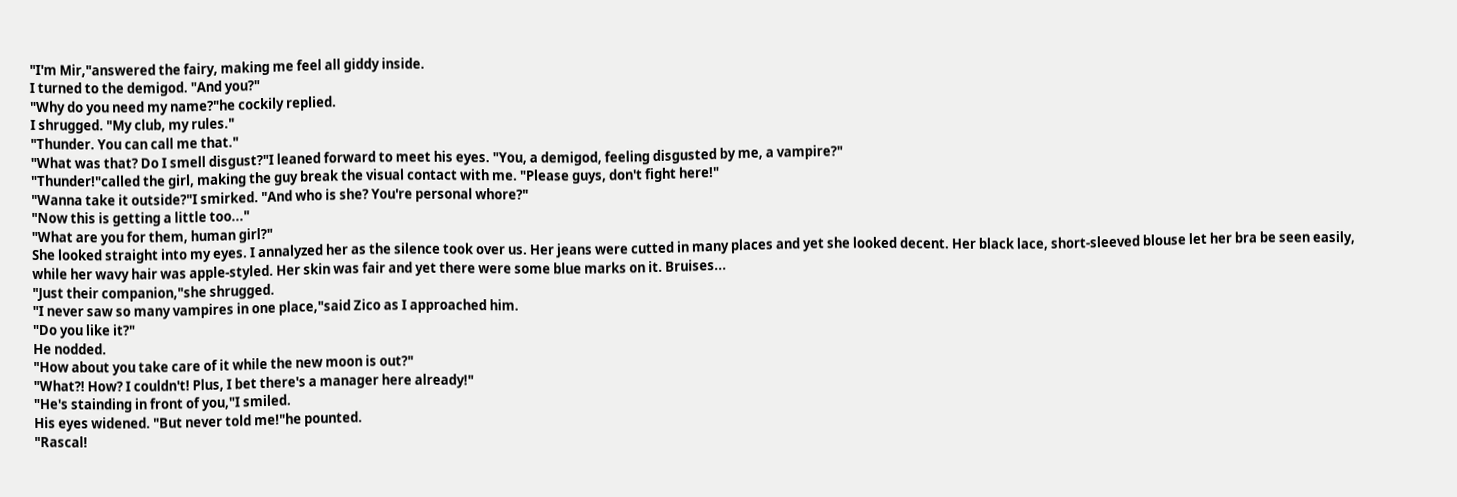"I'm Mir,"answered the fairy, making me feel all giddy inside.
I turned to the demigod. "And you?"
"Why do you need my name?"he cockily replied.
I shrugged. "My club, my rules."
"Thunder. You can call me that."
"What was that? Do I smell disgust?"I leaned forward to meet his eyes. "You, a demigod, feeling disgusted by me, a vampire?"
"Thunder!"called the girl, making the guy break the visual contact with me. "Please guys, don't fight here!"
"Wanna take it outside?"I smirked. "And who is she? You're personal whore?"
"Now this is getting a little too..."
"What are you for them, human girl?"
She looked straight into my eyes. I annalyzed her as the silence took over us. Her jeans were cutted in many places and yet she looked decent. Her black lace, short-sleeved blouse let her bra be seen easily, while her wavy hair was apple-styled. Her skin was fair and yet there were some blue marks on it. Bruises...
"Just their companion,"she shrugged.
"I never saw so many vampires in one place,"said Zico as I approached him.
"Do you like it?"
He nodded.
"How about you take care of it while the new moon is out?"
"What?! How? I couldn't! Plus, I bet there's a manager here already!"
"He's stainding in front of you,"I smiled.
His eyes widened. "But never told me!"he pounted.
"Rascal!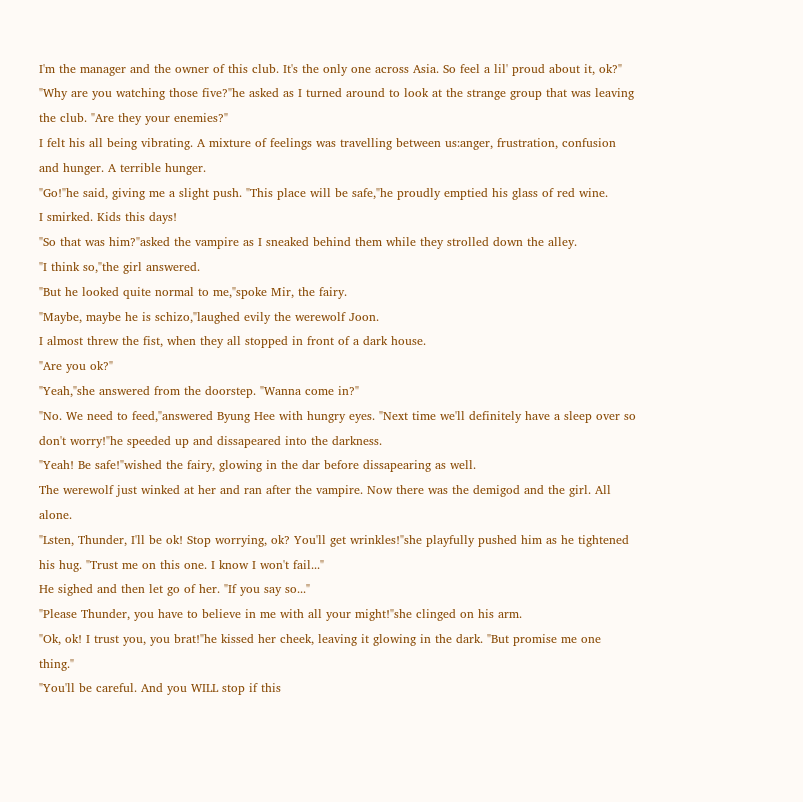I'm the manager and the owner of this club. It's the only one across Asia. So feel a lil' proud about it, ok?"
"Why are you watching those five?"he asked as I turned around to look at the strange group that was leaving the club. "Are they your enemies?"
I felt his all being vibrating. A mixture of feelings was travelling between us:anger, frustration, confusion and hunger. A terrible hunger.
"Go!"he said, giving me a slight push. "This place will be safe,"he proudly emptied his glass of red wine.
I smirked. Kids this days!
"So that was him?"asked the vampire as I sneaked behind them while they strolled down the alley.
"I think so,"the girl answered.
"But he looked quite normal to me,"spoke Mir, the fairy.
"Maybe, maybe he is schizo,"laughed evily the werewolf Joon.
I almost threw the fist, when they all stopped in front of a dark house.
"Are you ok?"
"Yeah,"she answered from the doorstep. "Wanna come in?"
"No. We need to feed,"answered Byung Hee with hungry eyes. "Next time we'll definitely have a sleep over so don't worry!"he speeded up and dissapeared into the darkness.
"Yeah! Be safe!"wished the fairy, glowing in the dar before dissapearing as well.
The werewolf just winked at her and ran after the vampire. Now there was the demigod and the girl. All alone.
"Lsten, Thunder, I'll be ok! Stop worrying, ok? You'll get wrinkles!"she playfully pushed him as he tightened his hug. "Trust me on this one. I know I won't fail..."
He sighed and then let go of her. "If you say so..."
"Please Thunder, you have to believe in me with all your might!"she clinged on his arm.
"Ok, ok! I trust you, you brat!"he kissed her cheek, leaving it glowing in the dark. "But promise me one thing."
"You'll be careful. And you WILL stop if this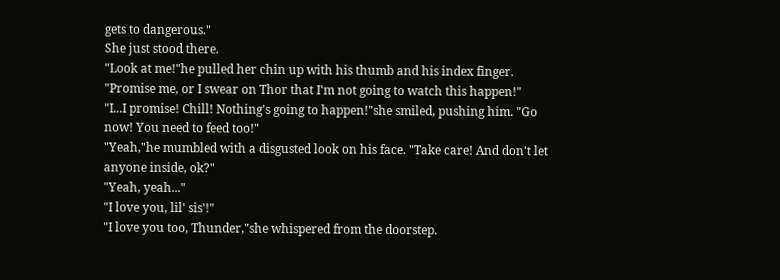gets to dangerous."
She just stood there.
"Look at me!"he pulled her chin up with his thumb and his index finger. "Promise me, or I swear on Thor that I'm not going to watch this happen!"
"I...I promise! Chill! Nothing's going to happen!"she smiled, pushing him. "Go now! You need to feed too!"
"Yeah,"he mumbled with a disgusted look on his face. "Take care! And don't let anyone inside, ok?"
"Yeah, yeah..."
"I love you, lil' sis'!"
"I love you too, Thunder,"she whispered from the doorstep.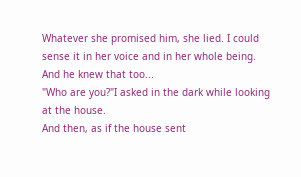Whatever she promised him, she lied. I could sense it in her voice and in her whole being. And he knew that too...
"Who are you?"I asked in the dark while looking at the house.
And then, as if the house sent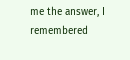me the answer, I remembered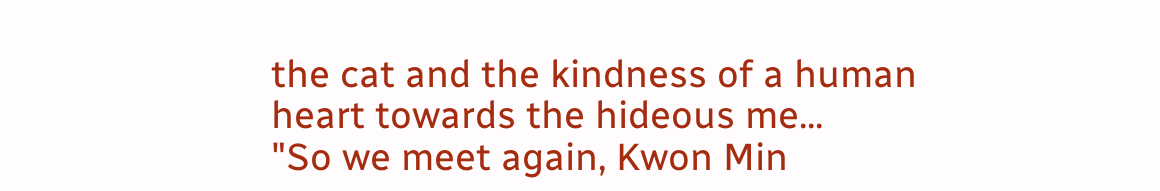the cat and the kindness of a human heart towards the hideous me...
"So we meet again, Kwon Min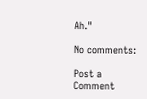Ah."

No comments:

Post a Comment